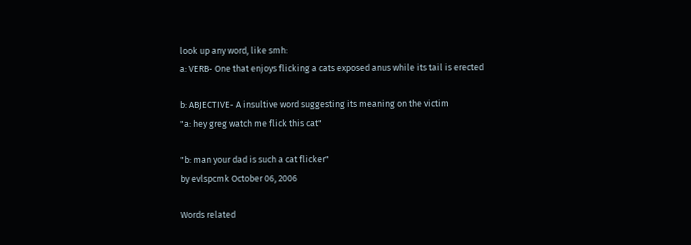look up any word, like smh:
a: VERB- One that enjoys flicking a cats exposed anus while its tail is erected

b: ABJECTIVE- A insultive word suggesting its meaning on the victim
"a: hey greg watch me flick this cat"

"b: man your dad is such a cat flicker"
by evlspcmk October 06, 2006

Words related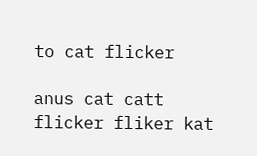to cat flicker

anus cat catt flicker fliker kat